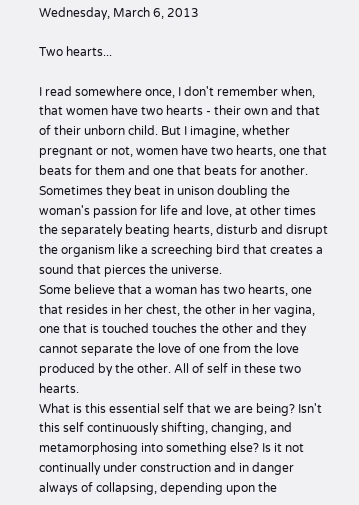Wednesday, March 6, 2013

Two hearts...

I read somewhere once, I don't remember when, that women have two hearts - their own and that of their unborn child. But I imagine, whether pregnant or not, women have two hearts, one that beats for them and one that beats for another. Sometimes they beat in unison doubling the woman's passion for life and love, at other times the separately beating hearts, disturb and disrupt the organism like a screeching bird that creates a sound that pierces the universe.
Some believe that a woman has two hearts, one that resides in her chest, the other in her vagina, one that is touched touches the other and they cannot separate the love of one from the love produced by the other. All of self in these two hearts.
What is this essential self that we are being? Isn't this self continuously shifting, changing, and metamorphosing into something else? Is it not continually under construction and in danger always of collapsing, depending upon the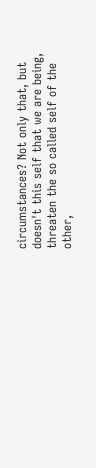circumstances? Not only that, but doesn't this self that we are being, threaten the so called self of the other,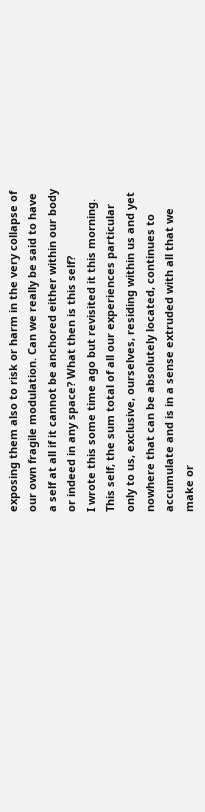exposing them also to risk or harm in the very collapse of our own fragile modulation. Can we really be said to have a self at all if it cannot be anchored either within our body or indeed in any space? What then is this self?
I wrote this some time ago but revisited it this morning. This self, the sum total of all our experiences particular only to us, exclusive, ourselves, residing within us and yet nowhere that can be absolutely located, continues to accumulate and is in a sense extruded with all that we make or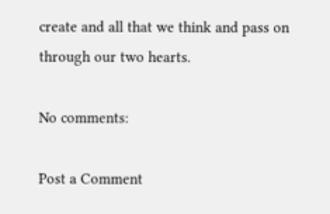create and all that we think and pass on through our two hearts.

No comments:

Post a Comment